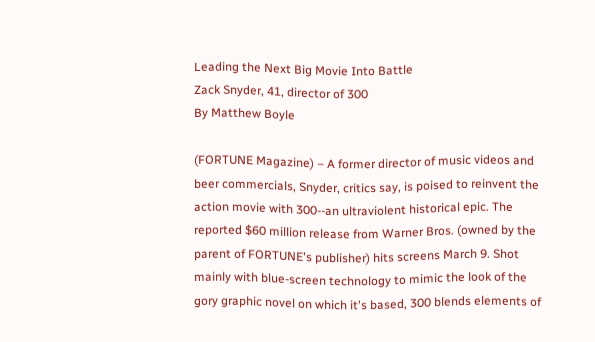Leading the Next Big Movie Into Battle
Zack Snyder, 41, director of 300
By Matthew Boyle

(FORTUNE Magazine) – A former director of music videos and beer commercials, Snyder, critics say, is poised to reinvent the action movie with 300--an ultraviolent historical epic. The reported $60 million release from Warner Bros. (owned by the parent of FORTUNE's publisher) hits screens March 9. Shot mainly with blue-screen technology to mimic the look of the gory graphic novel on which it's based, 300 blends elements of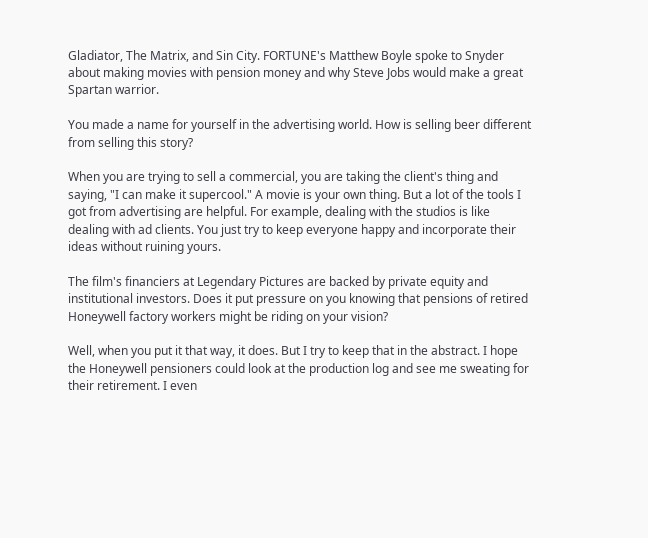Gladiator, The Matrix, and Sin City. FORTUNE's Matthew Boyle spoke to Snyder about making movies with pension money and why Steve Jobs would make a great Spartan warrior.

You made a name for yourself in the advertising world. How is selling beer different from selling this story?

When you are trying to sell a commercial, you are taking the client's thing and saying, "I can make it supercool." A movie is your own thing. But a lot of the tools I got from advertising are helpful. For example, dealing with the studios is like dealing with ad clients. You just try to keep everyone happy and incorporate their ideas without ruining yours.

The film's financiers at Legendary Pictures are backed by private equity and institutional investors. Does it put pressure on you knowing that pensions of retired Honeywell factory workers might be riding on your vision?

Well, when you put it that way, it does. But I try to keep that in the abstract. I hope the Honeywell pensioners could look at the production log and see me sweating for their retirement. I even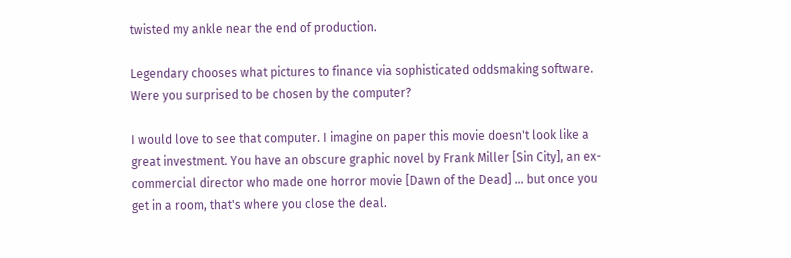twisted my ankle near the end of production.

Legendary chooses what pictures to finance via sophisticated oddsmaking software. Were you surprised to be chosen by the computer?

I would love to see that computer. I imagine on paper this movie doesn't look like a great investment. You have an obscure graphic novel by Frank Miller [Sin City], an ex-commercial director who made one horror movie [Dawn of the Dead] … but once you get in a room, that's where you close the deal.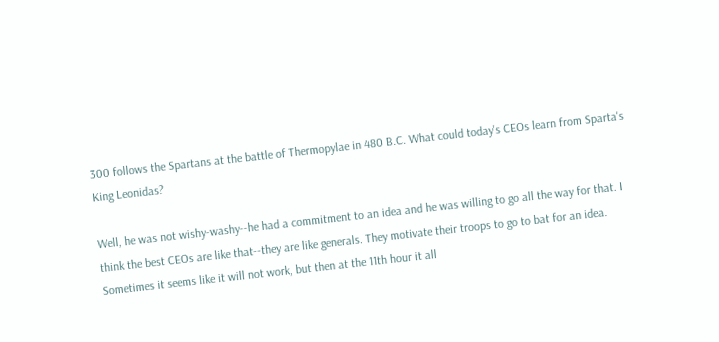300 follows the Spartans at the battle of Thermopylae in 480 B.C. What could today's CEOs learn from Sparta's King Leonidas?

Well, he was not wishy-washy--he had a commitment to an idea and he was willing to go all the way for that. I think the best CEOs are like that--they are like generals. They motivate their troops to go to bat for an idea. Sometimes it seems like it will not work, but then at the 11th hour it all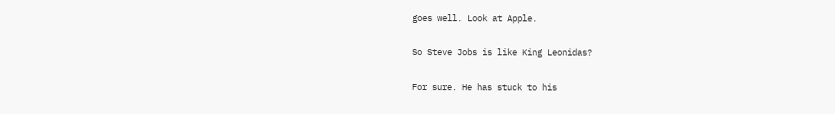goes well. Look at Apple.

So Steve Jobs is like King Leonidas?

For sure. He has stuck to his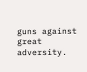guns against great adversity.